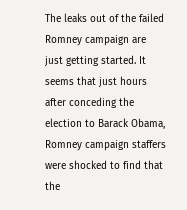The leaks out of the failed Romney campaign are just getting started. It seems that just hours after conceding the election to Barack Obama, Romney campaign staffers were shocked to find that the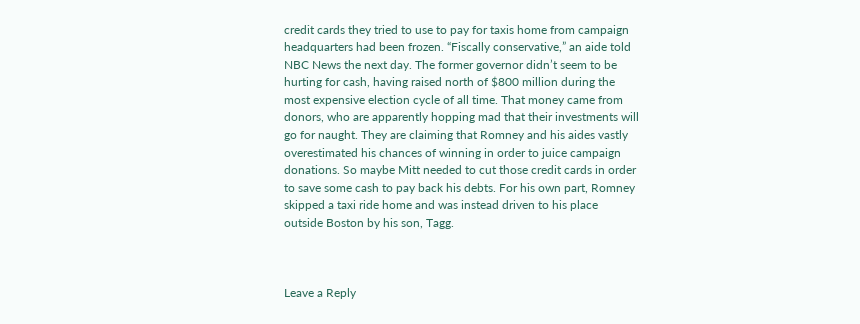credit cards they tried to use to pay for taxis home from campaign headquarters had been frozen. “Fiscally conservative,” an aide told NBC News the next day. The former governor didn’t seem to be hurting for cash, having raised north of $800 million during the most expensive election cycle of all time. That money came from donors, who are apparently hopping mad that their investments will go for naught. They are claiming that Romney and his aides vastly overestimated his chances of winning in order to juice campaign donations. So maybe Mitt needed to cut those credit cards in order to save some cash to pay back his debts. For his own part, Romney skipped a taxi ride home and was instead driven to his place outside Boston by his son, Tagg.



Leave a Reply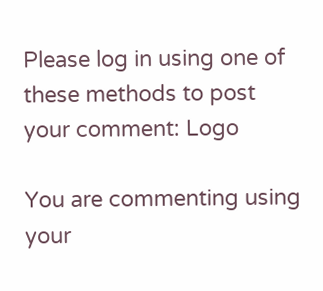Please log in using one of these methods to post your comment: Logo

You are commenting using your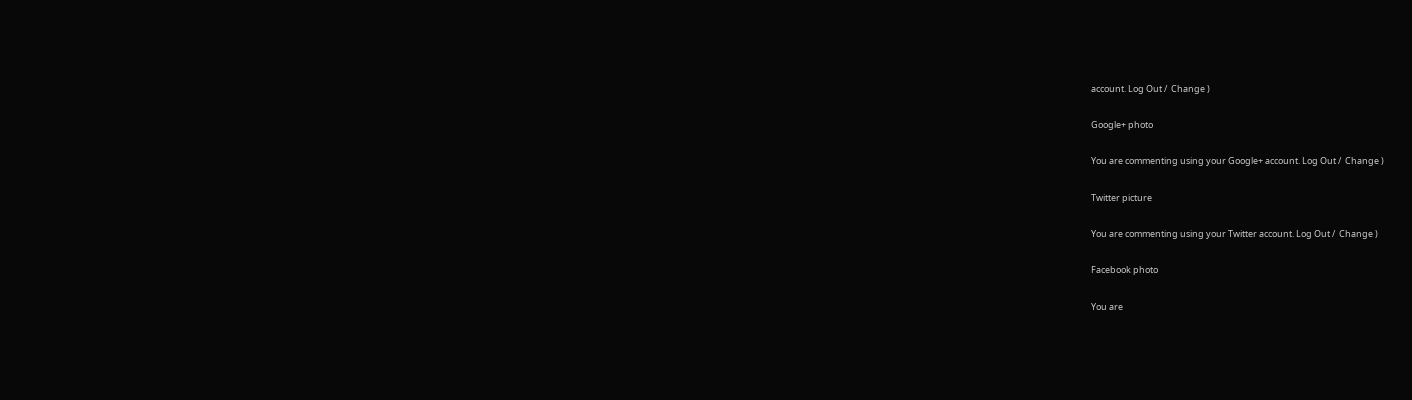account. Log Out /  Change )

Google+ photo

You are commenting using your Google+ account. Log Out /  Change )

Twitter picture

You are commenting using your Twitter account. Log Out /  Change )

Facebook photo

You are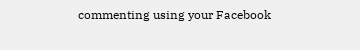commenting using your Facebook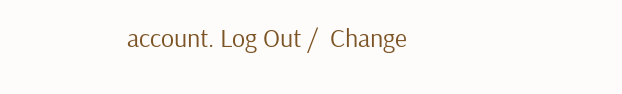account. Log Out /  Change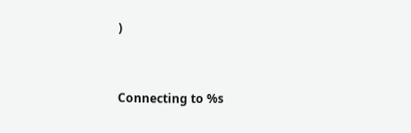)


Connecting to %s